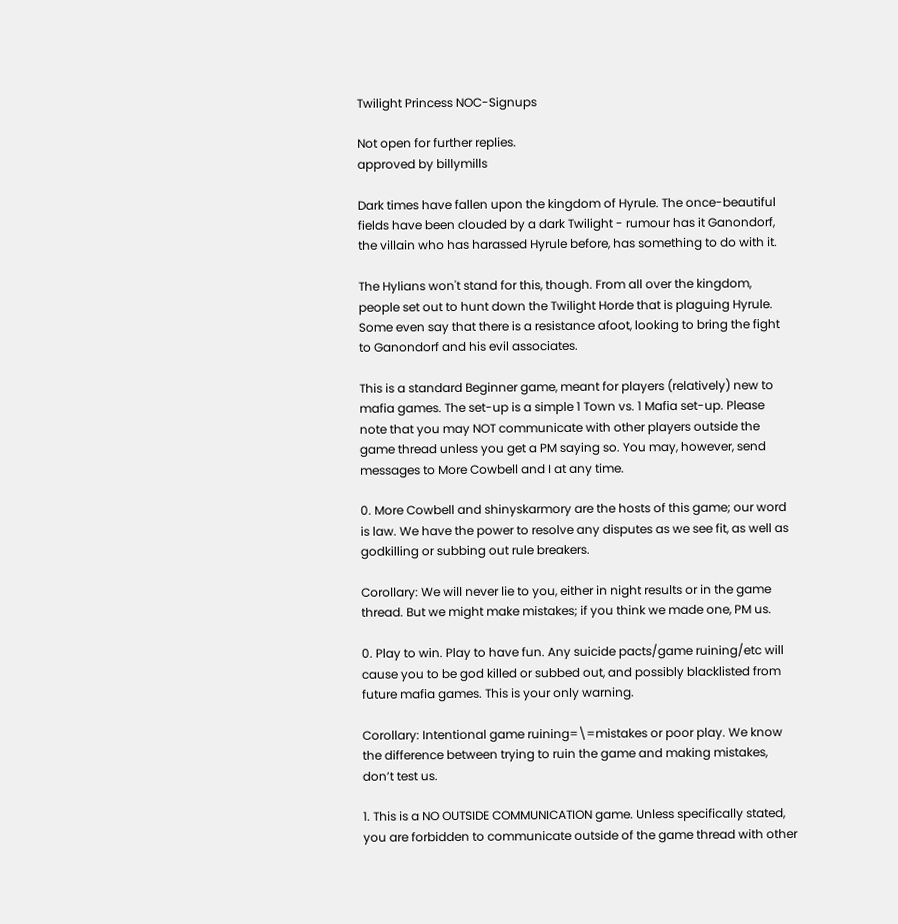Twilight Princess NOC-Signups

Not open for further replies.
approved by billymills

Dark times have fallen upon the kingdom of Hyrule. The once-beautiful fields have been clouded by a dark Twilight - rumour has it Ganondorf, the villain who has harassed Hyrule before, has something to do with it.

The Hylians won't stand for this, though. From all over the kingdom, people set out to hunt down the Twilight Horde that is plaguing Hyrule. Some even say that there is a resistance afoot, looking to bring the fight to Ganondorf and his evil associates.

This is a standard Beginner game, meant for players (relatively) new to mafia games. The set-up is a simple 1 Town vs. 1 Mafia set-up. Please note that you may NOT communicate with other players outside the game thread unless you get a PM saying so. You may, however, send messages to More Cowbell and I at any time.

0. More Cowbell and shinyskarmory are the hosts of this game; our word is law. We have the power to resolve any disputes as we see fit, as well as godkilling or subbing out rule breakers.

Corollary: We will never lie to you, either in night results or in the game thread. But we might make mistakes; if you think we made one, PM us.

0. Play to win. Play to have fun. Any suicide pacts/game ruining/etc will cause you to be god killed or subbed out, and possibly blacklisted from future mafia games. This is your only warning.

Corollary: Intentional game ruining=\=mistakes or poor play. We know the difference between trying to ruin the game and making mistakes, don’t test us.

1. This is a NO OUTSIDE COMMUNICATION game. Unless specifically stated, you are forbidden to communicate outside of the game thread with other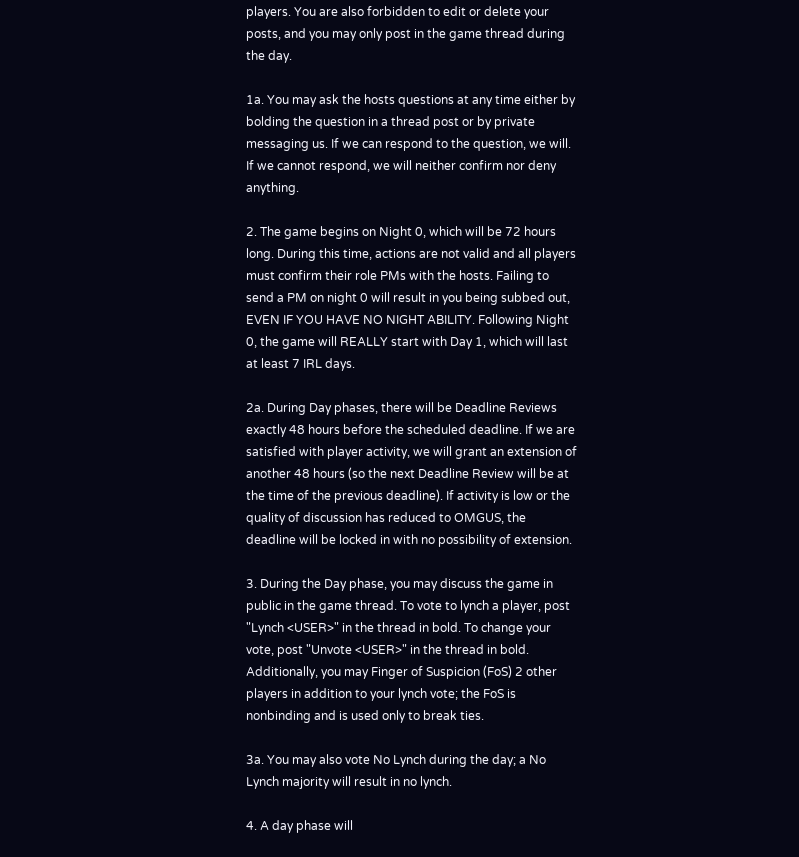players. You are also forbidden to edit or delete your posts, and you may only post in the game thread during the day.

1a. You may ask the hosts questions at any time either by bolding the question in a thread post or by private messaging us. If we can respond to the question, we will. If we cannot respond, we will neither confirm nor deny anything.

2. The game begins on Night 0, which will be 72 hours long. During this time, actions are not valid and all players must confirm their role PMs with the hosts. Failing to send a PM on night 0 will result in you being subbed out, EVEN IF YOU HAVE NO NIGHT ABILITY. Following Night 0, the game will REALLY start with Day 1, which will last at least 7 IRL days.

2a. During Day phases, there will be Deadline Reviews exactly 48 hours before the scheduled deadline. If we are satisfied with player activity, we will grant an extension of another 48 hours (so the next Deadline Review will be at the time of the previous deadline). If activity is low or the quality of discussion has reduced to OMGUS, the deadline will be locked in with no possibility of extension.

3. During the Day phase, you may discuss the game in public in the game thread. To vote to lynch a player, post "Lynch <USER>" in the thread in bold. To change your vote, post "Unvote <USER>" in the thread in bold. Additionally, you may Finger of Suspicion (FoS) 2 other players in addition to your lynch vote; the FoS is nonbinding and is used only to break ties.

3a. You may also vote No Lynch during the day; a No Lynch majority will result in no lynch.

4. A day phase will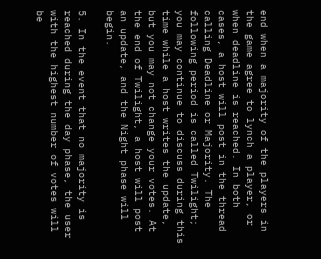end when a majority of the players in the game agree to lynch a player, or when deadline is reached. In both cases, a host will post in the thread calling Deadline or Majority. The following period is called Twilight; you may continue to discuss during this time while a host writes the update, but you may not change your votes. At the end of Twilight, a host will post an update, and the Night phase will begin.

5. In the event that no majority is reached during the day phase, the user with the highest number of votes will be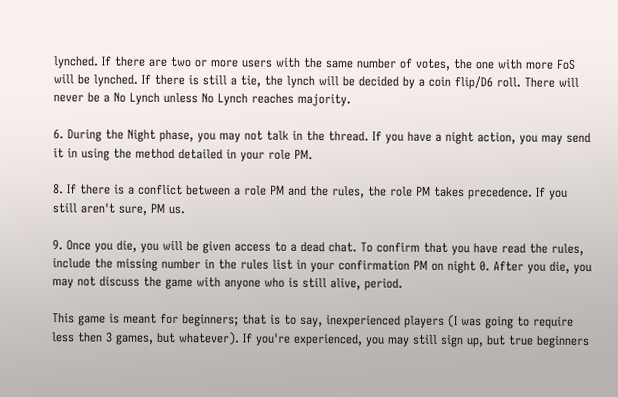lynched. If there are two or more users with the same number of votes, the one with more FoS will be lynched. If there is still a tie, the lynch will be decided by a coin flip/D6 roll. There will never be a No Lynch unless No Lynch reaches majority.

6. During the Night phase, you may not talk in the thread. If you have a night action, you may send it in using the method detailed in your role PM.

8. If there is a conflict between a role PM and the rules, the role PM takes precedence. If you still aren't sure, PM us.

9. Once you die, you will be given access to a dead chat. To confirm that you have read the rules, include the missing number in the rules list in your confirmation PM on night 0. After you die, you may not discuss the game with anyone who is still alive, period.

This game is meant for beginners; that is to say, inexperienced players (I was going to require less then 3 games, but whatever). If you're experienced, you may still sign up, but true beginners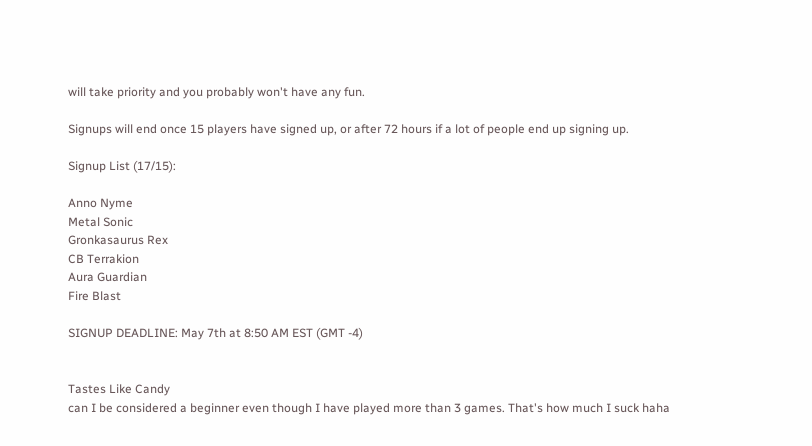will take priority and you probably won't have any fun.

Signups will end once 15 players have signed up, or after 72 hours if a lot of people end up signing up.

Signup List (17/15):

Anno Nyme
Metal Sonic
Gronkasaurus Rex
CB Terrakion
Aura Guardian
Fire Blast

SIGNUP DEADLINE: May 7th at 8:50 AM EST (GMT -4)


Tastes Like Candy
can I be considered a beginner even though I have played more than 3 games. That's how much I suck haha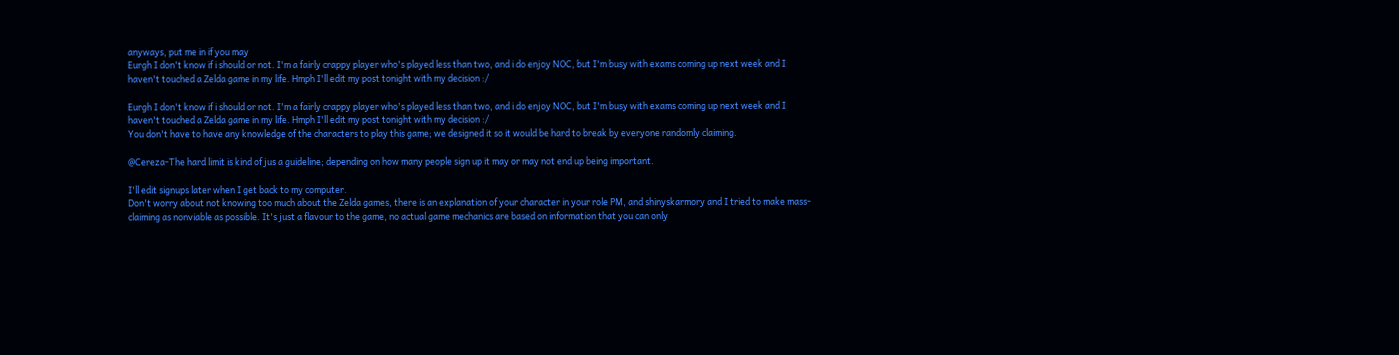anyways, put me in if you may
Eurgh I don't know if i should or not. I'm a fairly crappy player who's played less than two, and i do enjoy NOC, but I'm busy with exams coming up next week and I haven't touched a Zelda game in my life. Hmph I'll edit my post tonight with my decision :/

Eurgh I don't know if i should or not. I'm a fairly crappy player who's played less than two, and i do enjoy NOC, but I'm busy with exams coming up next week and I haven't touched a Zelda game in my life. Hmph I'll edit my post tonight with my decision :/
You don't have to have any knowledge of the characters to play this game; we designed it so it would be hard to break by everyone randomly claiming.

@Cereza-The hard limit is kind of jus a guideline; depending on how many people sign up it may or may not end up being important.

I'll edit signups later when I get back to my computer.
Don't worry about not knowing too much about the Zelda games, there is an explanation of your character in your role PM, and shinyskarmory and I tried to make mass-claiming as nonviable as possible. It's just a flavour to the game, no actual game mechanics are based on information that you can only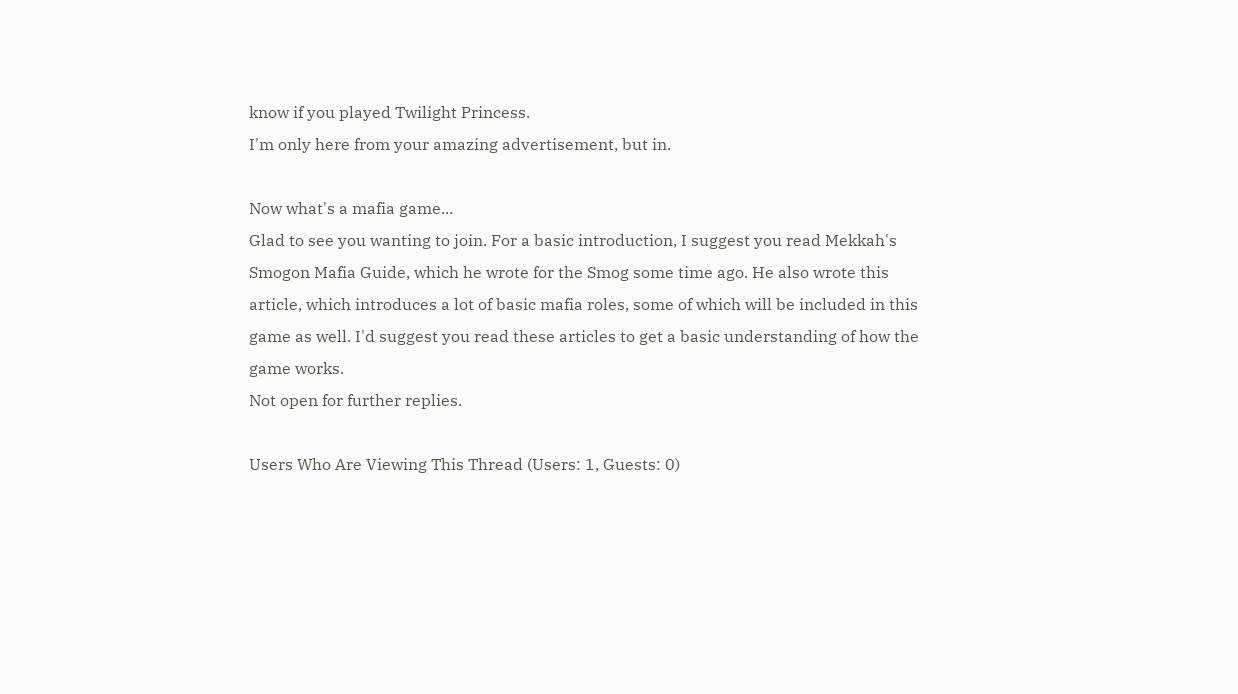know if you played Twilight Princess.
I'm only here from your amazing advertisement, but in.

Now what's a mafia game...
Glad to see you wanting to join. For a basic introduction, I suggest you read Mekkah's Smogon Mafia Guide, which he wrote for the Smog some time ago. He also wrote this article, which introduces a lot of basic mafia roles, some of which will be included in this game as well. I'd suggest you read these articles to get a basic understanding of how the game works.
Not open for further replies.

Users Who Are Viewing This Thread (Users: 1, Guests: 0)